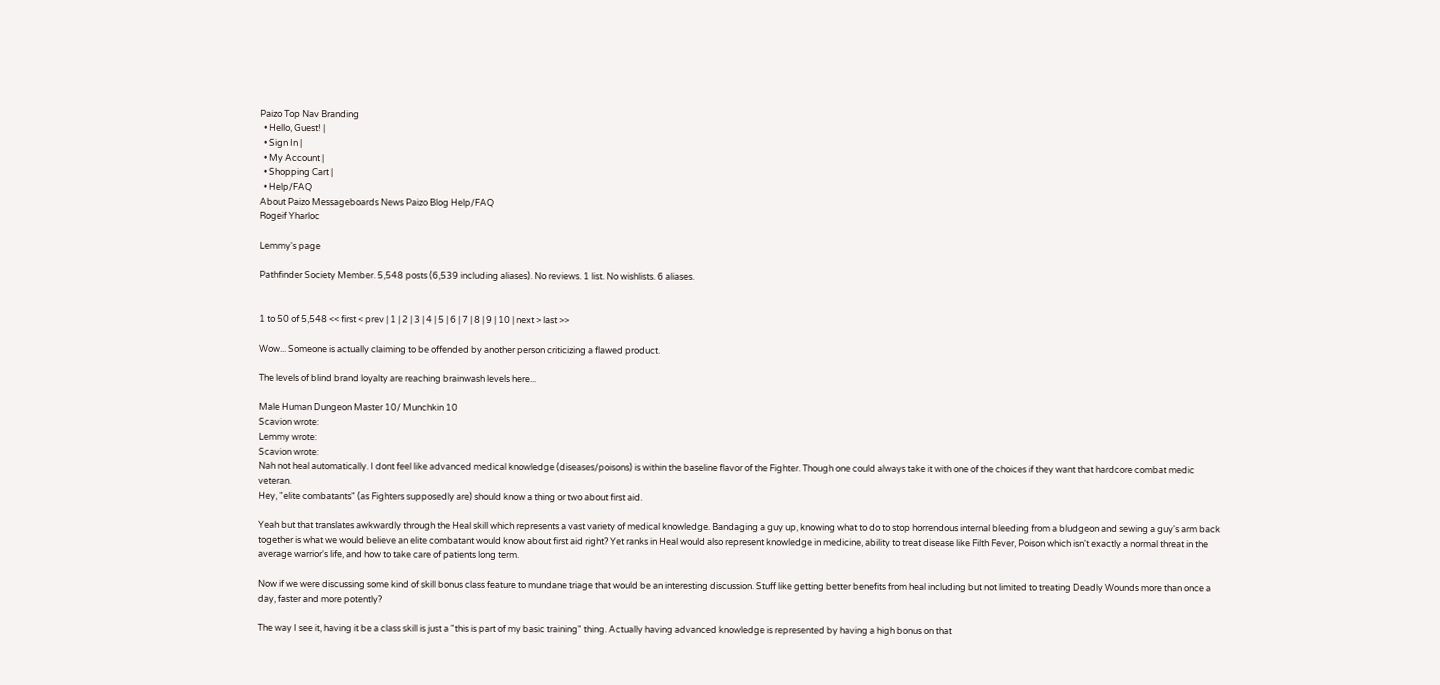Paizo Top Nav Branding
  • Hello, Guest! |
  • Sign In |
  • My Account |
  • Shopping Cart |
  • Help/FAQ
About Paizo Messageboards News Paizo Blog Help/FAQ
Rogeif Yharloc

Lemmy's page

Pathfinder Society Member. 5,548 posts (6,539 including aliases). No reviews. 1 list. No wishlists. 6 aliases.


1 to 50 of 5,548 << first < prev | 1 | 2 | 3 | 4 | 5 | 6 | 7 | 8 | 9 | 10 | next > last >>

Wow... Someone is actually claiming to be offended by another person criticizing a flawed product.

The levels of blind brand loyalty are reaching brainwash levels here...

Male Human Dungeon Master 10/ Munchkin 10
Scavion wrote:
Lemmy wrote:
Scavion wrote:
Nah not heal automatically. I dont feel like advanced medical knowledge (diseases/poisons) is within the baseline flavor of the Fighter. Though one could always take it with one of the choices if they want that hardcore combat medic veteran.
Hey, "elite combatants" (as Fighters supposedly are) should know a thing or two about first aid.

Yeah but that translates awkwardly through the Heal skill which represents a vast variety of medical knowledge. Bandaging a guy up, knowing what to do to stop horrendous internal bleeding from a bludgeon and sewing a guy's arm back together is what we would believe an elite combatant would know about first aid right? Yet ranks in Heal would also represent knowledge in medicine, ability to treat disease like Filth Fever, Poison which isn't exactly a normal threat in the average warrior's life, and how to take care of patients long term.

Now if we were discussing some kind of skill bonus class feature to mundane triage that would be an interesting discussion. Stuff like getting better benefits from heal including but not limited to treating Deadly Wounds more than once a day, faster and more potently?

The way I see it, having it be a class skill is just a "this is part of my basic training" thing. Actually having advanced knowledge is represented by having a high bonus on that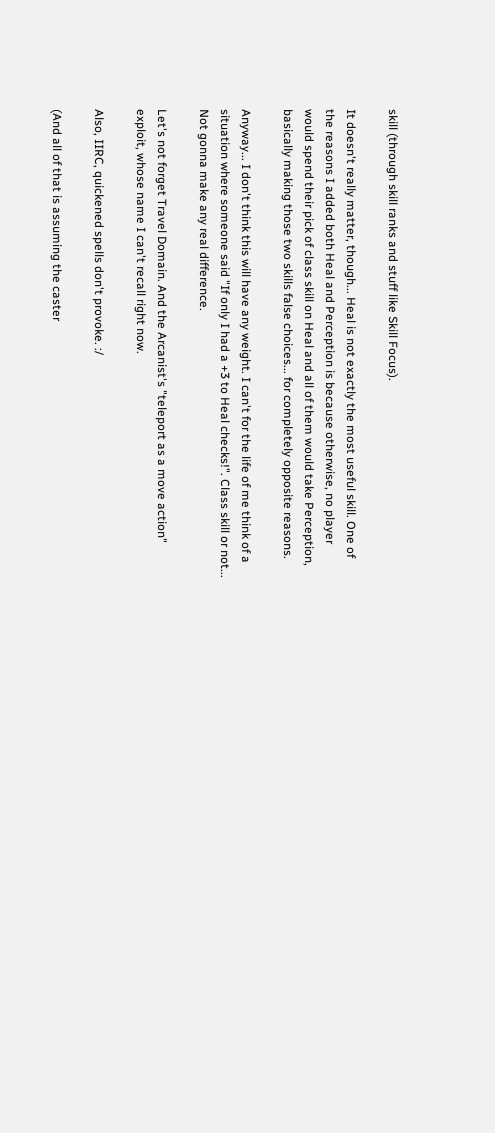skill (through skill ranks and stuff like Skill Focus).

It doesn't really matter, though... Heal is not exactly the most useful skill. One of the reasons I added both Heal and Perception is because otherwise, no player would spend their pick of class skill on Heal and all of them would take Perception, basically making those two skills false choices... for completely opposite reasons.

Anyway... I don't think this will have any weight. I can't for the life of me think of a situation where someone said "If only I had a +3 to Heal checks!". Class skill or not... Not gonna make any real difference.

Let's not forget Travel Domain. And the Arcanist's "teleport as a move action" exploit, whose name I can't recall right now.

Also, IIRC, quickened spells don't provoke. :/

(And all of that is assuming the caster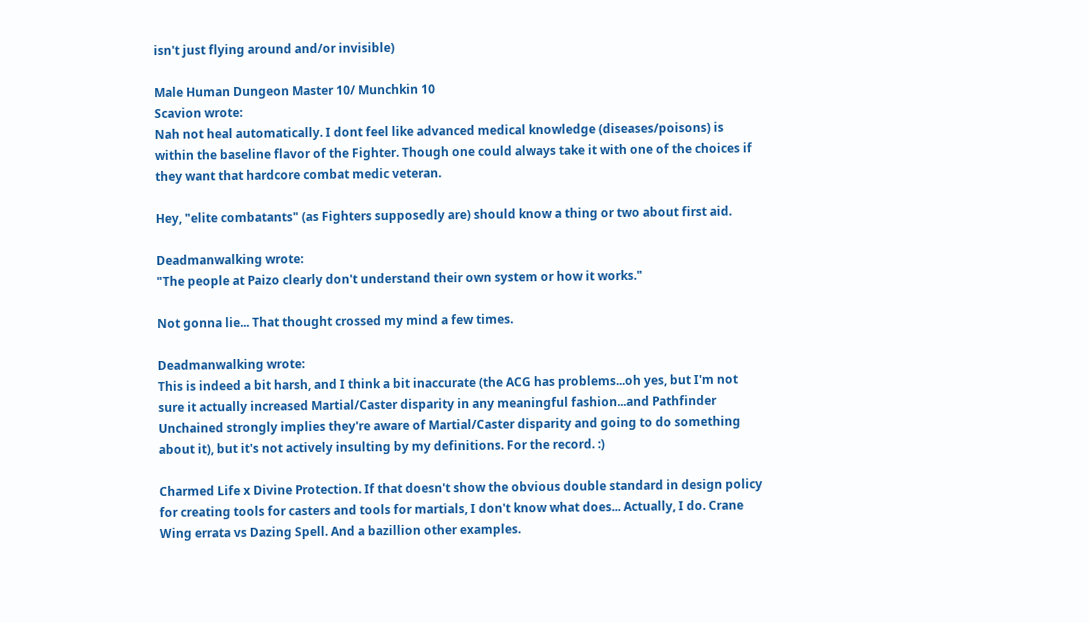isn't just flying around and/or invisible)

Male Human Dungeon Master 10/ Munchkin 10
Scavion wrote:
Nah not heal automatically. I dont feel like advanced medical knowledge (diseases/poisons) is within the baseline flavor of the Fighter. Though one could always take it with one of the choices if they want that hardcore combat medic veteran.

Hey, "elite combatants" (as Fighters supposedly are) should know a thing or two about first aid.

Deadmanwalking wrote:
"The people at Paizo clearly don't understand their own system or how it works."

Not gonna lie... That thought crossed my mind a few times.

Deadmanwalking wrote:
This is indeed a bit harsh, and I think a bit inaccurate (the ACG has problems...oh yes, but I'm not sure it actually increased Martial/Caster disparity in any meaningful fashion...and Pathfinder Unchained strongly implies they're aware of Martial/Caster disparity and going to do something about it), but it's not actively insulting by my definitions. For the record. :)

Charmed Life x Divine Protection. If that doesn't show the obvious double standard in design policy for creating tools for casters and tools for martials, I don't know what does... Actually, I do. Crane Wing errata vs Dazing Spell. And a bazillion other examples.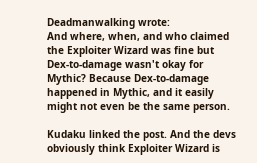Deadmanwalking wrote:
And where, when, and who claimed the Exploiter Wizard was fine but Dex-to-damage wasn't okay for Mythic? Because Dex-to-damage happened in Mythic, and it easily might not even be the same person.

Kudaku linked the post. And the devs obviously think Exploiter Wizard is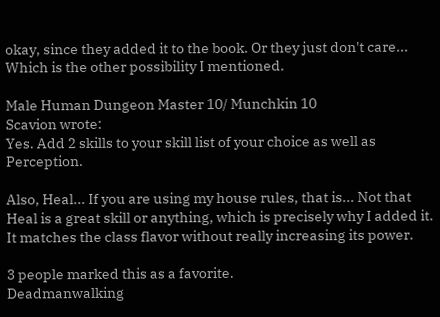okay, since they added it to the book. Or they just don't care... Which is the other possibility I mentioned.

Male Human Dungeon Master 10/ Munchkin 10
Scavion wrote:
Yes. Add 2 skills to your skill list of your choice as well as Perception.

Also, Heal... If you are using my house rules, that is... Not that Heal is a great skill or anything, which is precisely why I added it. It matches the class flavor without really increasing its power.

3 people marked this as a favorite.
Deadmanwalking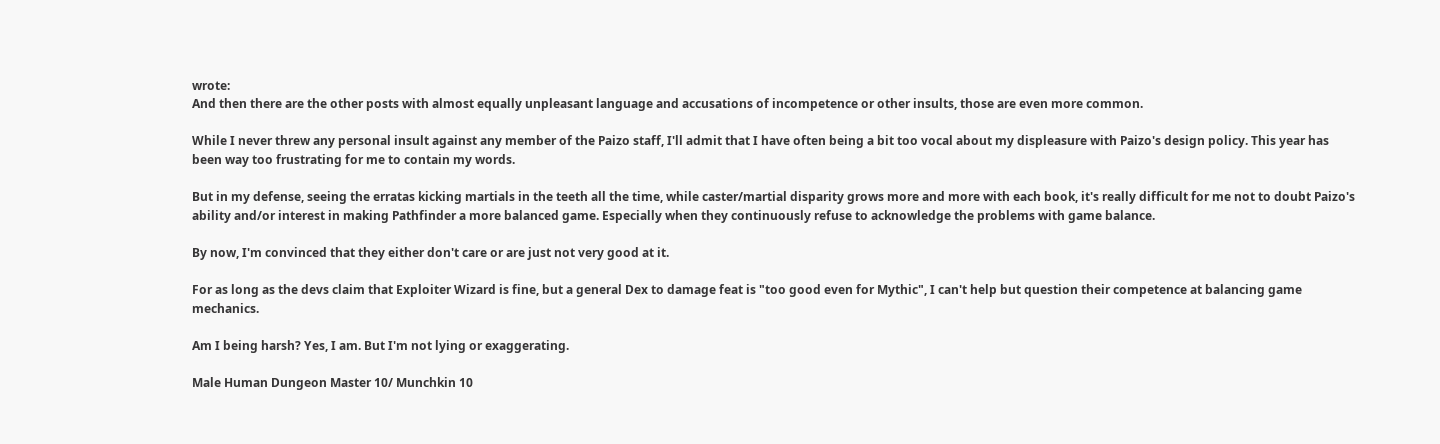wrote:
And then there are the other posts with almost equally unpleasant language and accusations of incompetence or other insults, those are even more common.

While I never threw any personal insult against any member of the Paizo staff, I'll admit that I have often being a bit too vocal about my displeasure with Paizo's design policy. This year has been way too frustrating for me to contain my words.

But in my defense, seeing the erratas kicking martials in the teeth all the time, while caster/martial disparity grows more and more with each book, it's really difficult for me not to doubt Paizo's ability and/or interest in making Pathfinder a more balanced game. Especially when they continuously refuse to acknowledge the problems with game balance.

By now, I'm convinced that they either don't care or are just not very good at it.

For as long as the devs claim that Exploiter Wizard is fine, but a general Dex to damage feat is "too good even for Mythic", I can't help but question their competence at balancing game mechanics.

Am I being harsh? Yes, I am. But I'm not lying or exaggerating.

Male Human Dungeon Master 10/ Munchkin 10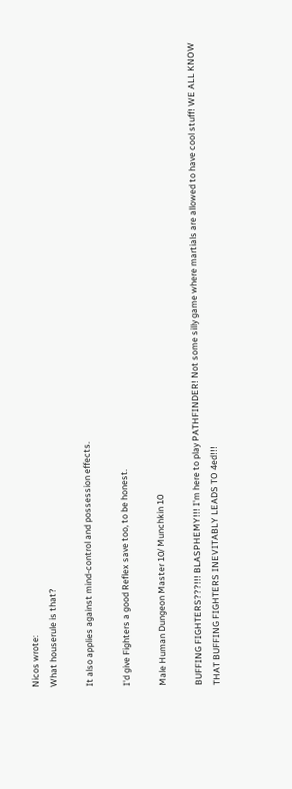Nicos wrote:
What houserule is that?

It also applies against mind-control and possession effects.

I'd give Fighters a good Reflex save too, to be honest.

Male Human Dungeon Master 10/ Munchkin 10

BUFFING FIGHTERS???!!! BLASPHEMY!!! I'm here to play PATHFINDER! Not some silly game where martials are allowed to have cool stuff! WE ALL KNOW THAT BUFFING FIGHTERS INEVITABLY LEADS TO 4ed!!!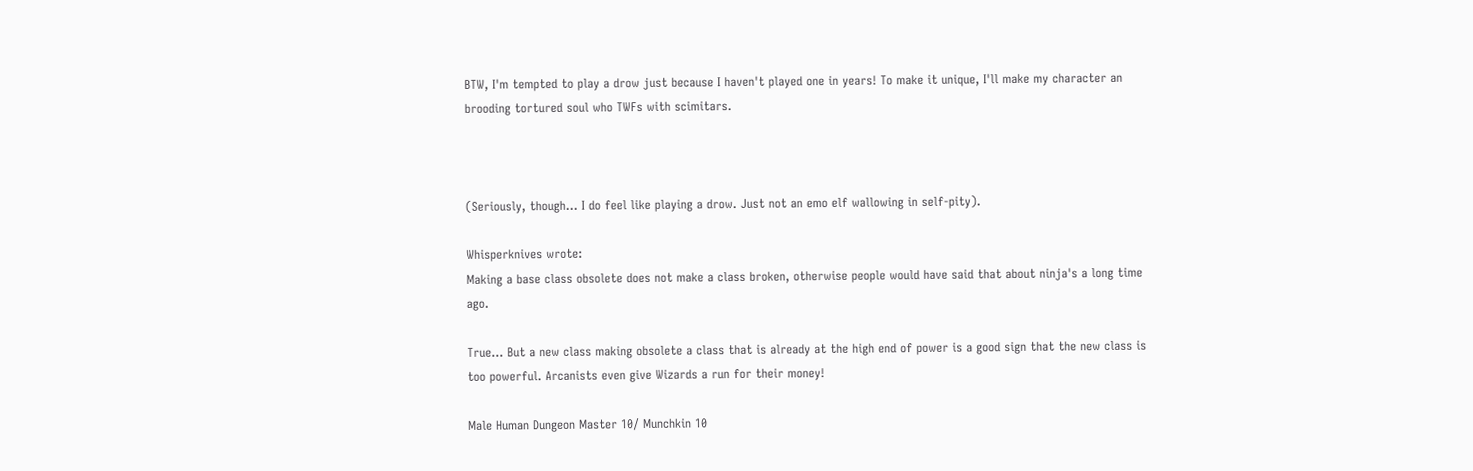BTW, I'm tempted to play a drow just because I haven't played one in years! To make it unique, I'll make my character an brooding tortured soul who TWFs with scimitars.



(Seriously, though... I do feel like playing a drow. Just not an emo elf wallowing in self-pity).

Whisperknives wrote:
Making a base class obsolete does not make a class broken, otherwise people would have said that about ninja's a long time ago.

True... But a new class making obsolete a class that is already at the high end of power is a good sign that the new class is too powerful. Arcanists even give Wizards a run for their money!

Male Human Dungeon Master 10/ Munchkin 10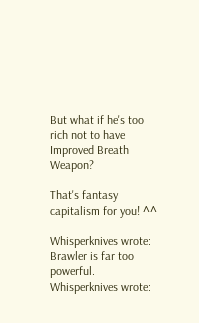But what if he's too rich not to have Improved Breath Weapon?

That's fantasy capitalism for you! ^^

Whisperknives wrote:
Brawler is far too powerful.
Whisperknives wrote: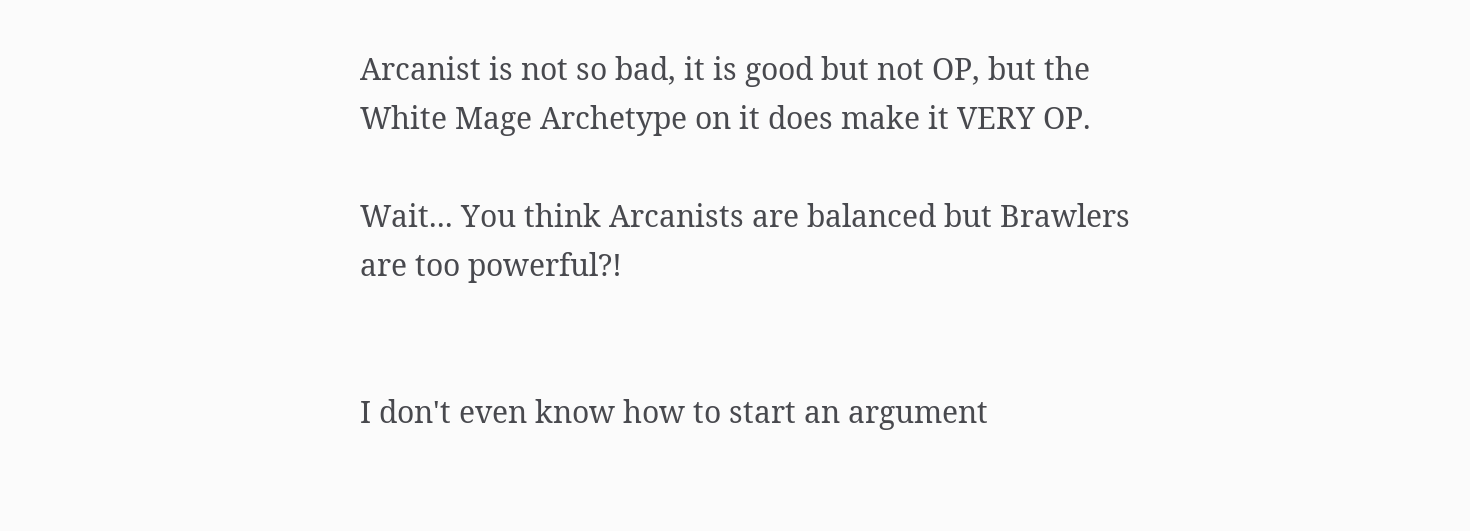Arcanist is not so bad, it is good but not OP, but the White Mage Archetype on it does make it VERY OP.

Wait... You think Arcanists are balanced but Brawlers are too powerful?!


I don't even know how to start an argument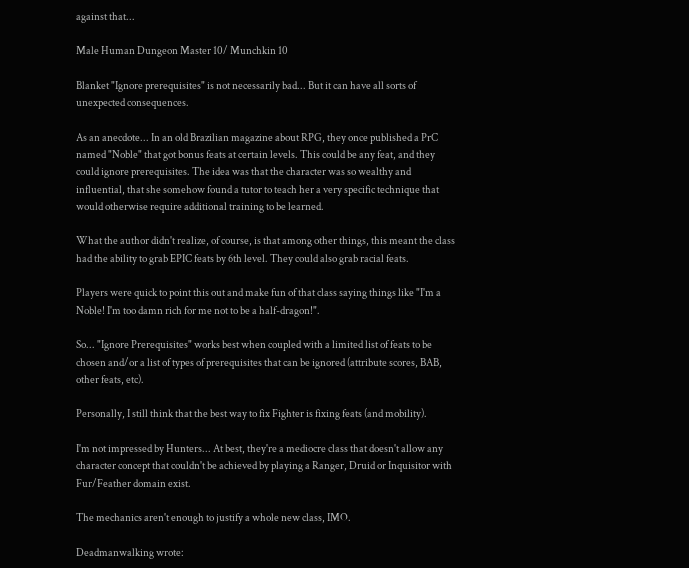against that...

Male Human Dungeon Master 10/ Munchkin 10

Blanket "Ignore prerequisites" is not necessarily bad... But it can have all sorts of unexpected consequences.

As an anecdote... In an old Brazilian magazine about RPG, they once published a PrC named "Noble" that got bonus feats at certain levels. This could be any feat, and they could ignore prerequisites. The idea was that the character was so wealthy and influential, that she somehow found a tutor to teach her a very specific technique that would otherwise require additional training to be learned.

What the author didn't realize, of course, is that among other things, this meant the class had the ability to grab EPIC feats by 6th level. They could also grab racial feats.

Players were quick to point this out and make fun of that class saying things like "I'm a Noble! I'm too damn rich for me not to be a half-dragon!".

So... "Ignore Prerequisites" works best when coupled with a limited list of feats to be chosen and/or a list of types of prerequisites that can be ignored (attribute scores, BAB, other feats, etc).

Personally, I still think that the best way to fix Fighter is fixing feats (and mobility).

I'm not impressed by Hunters... At best, they're a mediocre class that doesn't allow any character concept that couldn't be achieved by playing a Ranger, Druid or Inquisitor with Fur/Feather domain exist.

The mechanics aren't enough to justify a whole new class, IMO.

Deadmanwalking wrote: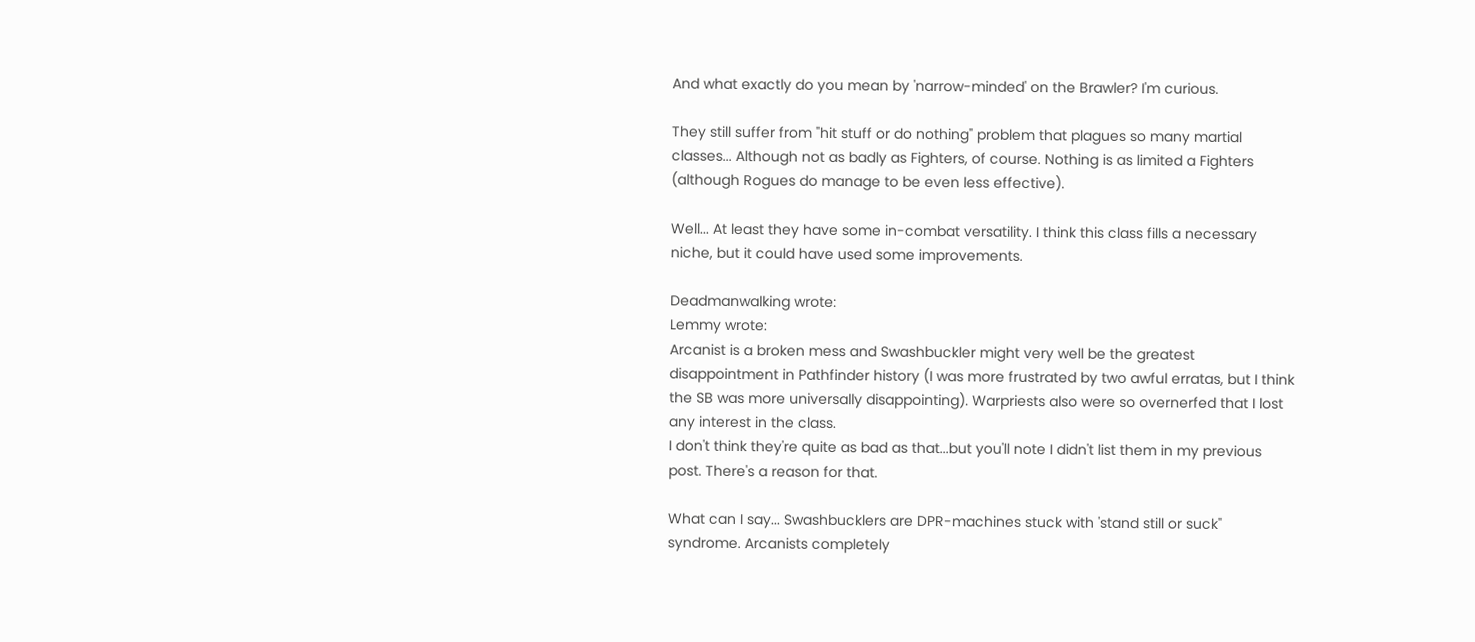And what exactly do you mean by 'narrow-minded' on the Brawler? I'm curious.

They still suffer from "hit stuff or do nothing" problem that plagues so many martial classes... Although not as badly as Fighters, of course. Nothing is as limited a Fighters (although Rogues do manage to be even less effective).

Well... At least they have some in-combat versatility. I think this class fills a necessary niche, but it could have used some improvements.

Deadmanwalking wrote:
Lemmy wrote:
Arcanist is a broken mess and Swashbuckler might very well be the greatest disappointment in Pathfinder history (I was more frustrated by two awful erratas, but I think the SB was more universally disappointing). Warpriests also were so overnerfed that I lost any interest in the class.
I don't think they're quite as bad as that...but you'll note I didn't list them in my previous post. There's a reason for that.

What can I say... Swashbucklers are DPR-machines stuck with 'stand still or suck" syndrome. Arcanists completely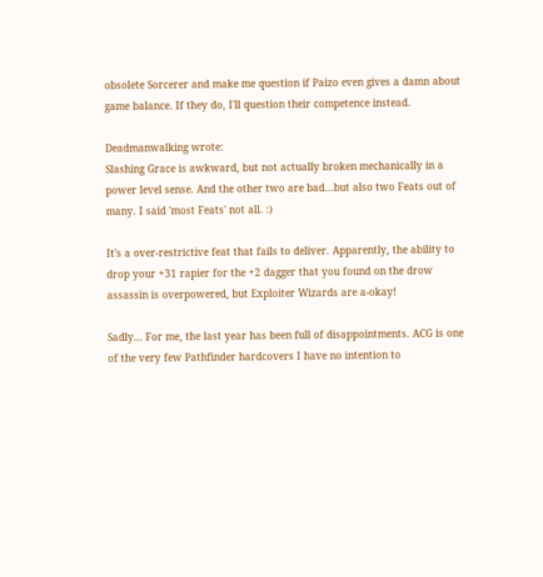obsolete Sorcerer and make me question if Paizo even gives a damn about game balance. If they do, I'll question their competence instead.

Deadmanwalking wrote:
Slashing Grace is awkward, but not actually broken mechanically in a power level sense. And the other two are bad...but also two Feats out of many. I said 'most Feats' not all. :)

It's a over-restrictive feat that fails to deliver. Apparently, the ability to drop your +31 rapier for the +2 dagger that you found on the drow assassin is overpowered, but Exploiter Wizards are a-okay!

Sadly... For me, the last year has been full of disappointments. ACG is one of the very few Pathfinder hardcovers I have no intention to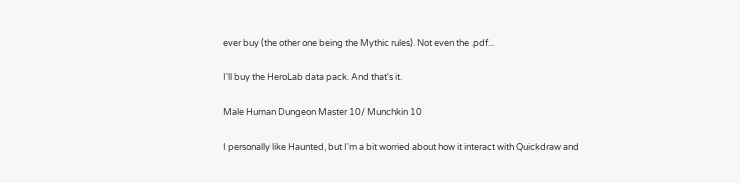ever buy (the other one being the Mythic rules). Not even the .pdf...

I'll buy the HeroLab data pack. And that's it.

Male Human Dungeon Master 10/ Munchkin 10

I personally like Haunted, but I'm a bit worried about how it interact with Quickdraw and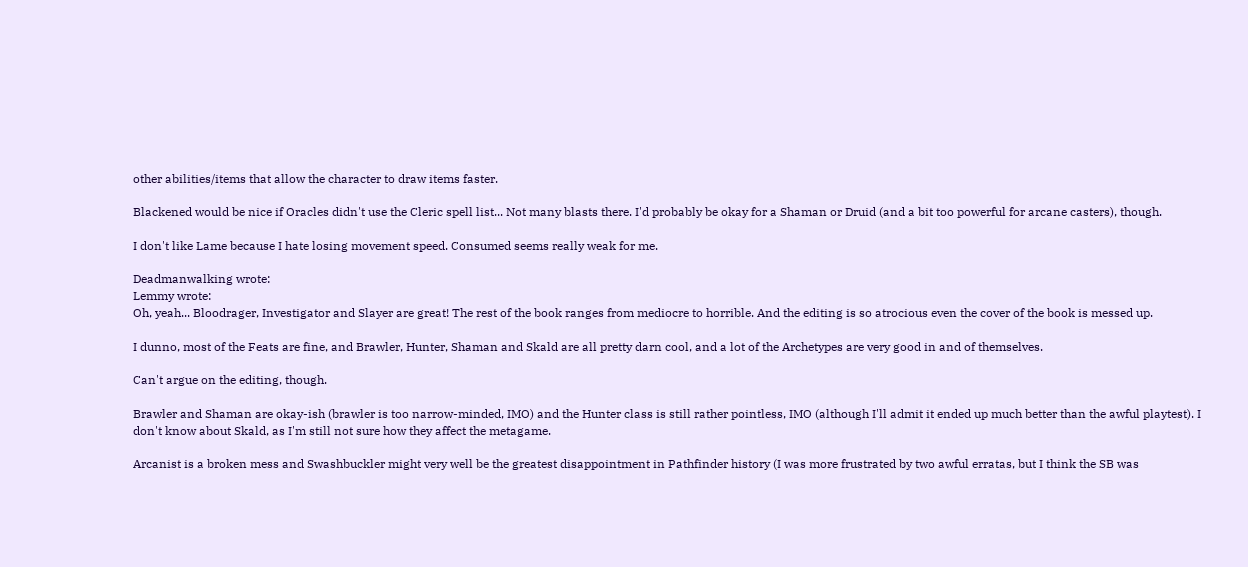other abilities/items that allow the character to draw items faster.

Blackened would be nice if Oracles didn't use the Cleric spell list... Not many blasts there. I'd probably be okay for a Shaman or Druid (and a bit too powerful for arcane casters), though.

I don't like Lame because I hate losing movement speed. Consumed seems really weak for me.

Deadmanwalking wrote:
Lemmy wrote:
Oh, yeah... Bloodrager, Investigator and Slayer are great! The rest of the book ranges from mediocre to horrible. And the editing is so atrocious even the cover of the book is messed up.

I dunno, most of the Feats are fine, and Brawler, Hunter, Shaman and Skald are all pretty darn cool, and a lot of the Archetypes are very good in and of themselves.

Can't argue on the editing, though.

Brawler and Shaman are okay-ish (brawler is too narrow-minded, IMO) and the Hunter class is still rather pointless, IMO (although I'll admit it ended up much better than the awful playtest). I don't know about Skald, as I'm still not sure how they affect the metagame.

Arcanist is a broken mess and Swashbuckler might very well be the greatest disappointment in Pathfinder history (I was more frustrated by two awful erratas, but I think the SB was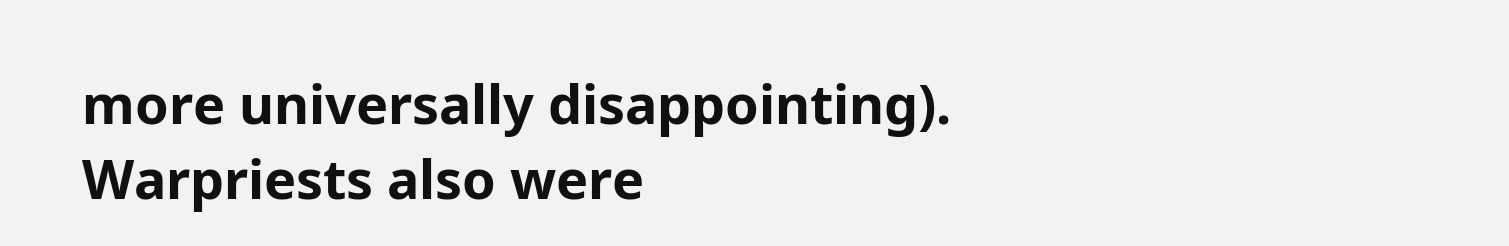more universally disappointing). Warpriests also were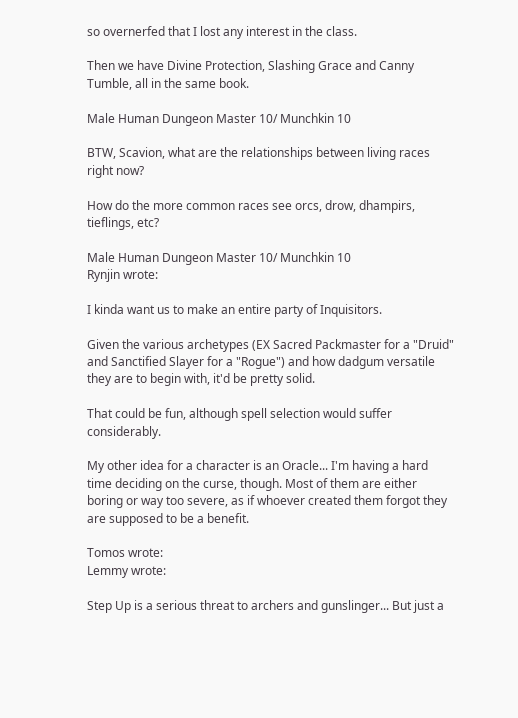so overnerfed that I lost any interest in the class.

Then we have Divine Protection, Slashing Grace and Canny Tumble, all in the same book.

Male Human Dungeon Master 10/ Munchkin 10

BTW, Scavion, what are the relationships between living races right now?

How do the more common races see orcs, drow, dhampirs, tieflings, etc?

Male Human Dungeon Master 10/ Munchkin 10
Rynjin wrote:

I kinda want us to make an entire party of Inquisitors.

Given the various archetypes (EX Sacred Packmaster for a "Druid" and Sanctified Slayer for a "Rogue") and how dadgum versatile they are to begin with, it'd be pretty solid.

That could be fun, although spell selection would suffer considerably.

My other idea for a character is an Oracle... I'm having a hard time deciding on the curse, though. Most of them are either boring or way too severe, as if whoever created them forgot they are supposed to be a benefit.

Tomos wrote:
Lemmy wrote:

Step Up is a serious threat to archers and gunslinger... But just a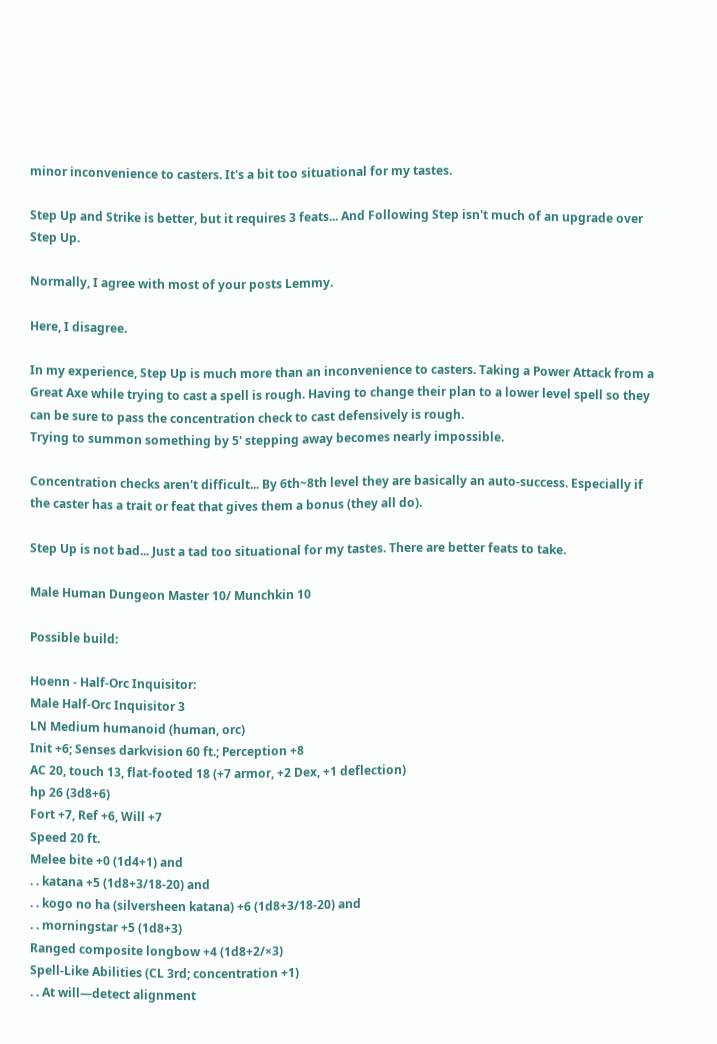minor inconvenience to casters. It's a bit too situational for my tastes.

Step Up and Strike is better, but it requires 3 feats... And Following Step isn't much of an upgrade over Step Up.

Normally, I agree with most of your posts Lemmy.

Here, I disagree.

In my experience, Step Up is much more than an inconvenience to casters. Taking a Power Attack from a Great Axe while trying to cast a spell is rough. Having to change their plan to a lower level spell so they can be sure to pass the concentration check to cast defensively is rough.
Trying to summon something by 5' stepping away becomes nearly impossible.

Concentration checks aren't difficult... By 6th~8th level they are basically an auto-success. Especially if the caster has a trait or feat that gives them a bonus (they all do).

Step Up is not bad... Just a tad too situational for my tastes. There are better feats to take.

Male Human Dungeon Master 10/ Munchkin 10

Possible build:

Hoenn - Half-Orc Inquisitor:
Male Half-Orc Inquisitor 3
LN Medium humanoid (human, orc)
Init +6; Senses darkvision 60 ft.; Perception +8
AC 20, touch 13, flat-footed 18 (+7 armor, +2 Dex, +1 deflection)
hp 26 (3d8+6)
Fort +7, Ref +6, Will +7
Speed 20 ft.
Melee bite +0 (1d4+1) and
. . katana +5 (1d8+3/18-20) and
. . kogo no ha (silversheen katana) +6 (1d8+3/18-20) and
. . morningstar +5 (1d8+3)
Ranged composite longbow +4 (1d8+2/×3)
Spell-Like Abilities (CL 3rd; concentration +1)
. . At will—detect alignment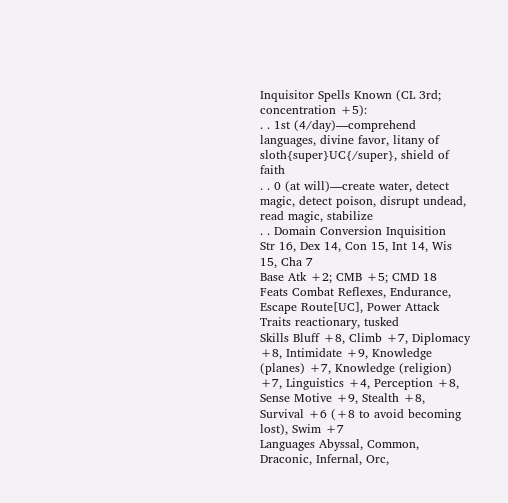Inquisitor Spells Known (CL 3rd; concentration +5):
. . 1st (4/day)—comprehend languages, divine favor, litany of sloth{super}UC{/super}, shield of faith
. . 0 (at will)—create water, detect magic, detect poison, disrupt undead, read magic, stabilize
. . Domain Conversion Inquisition
Str 16, Dex 14, Con 15, Int 14, Wis 15, Cha 7
Base Atk +2; CMB +5; CMD 18
Feats Combat Reflexes, Endurance, Escape Route[UC], Power Attack
Traits reactionary, tusked
Skills Bluff +8, Climb +7, Diplomacy +8, Intimidate +9, Knowledge (planes) +7, Knowledge (religion) +7, Linguistics +4, Perception +8, Sense Motive +9, Stealth +8, Survival +6 (+8 to avoid becoming lost), Swim +7
Languages Abyssal, Common, Draconic, Infernal, Orc,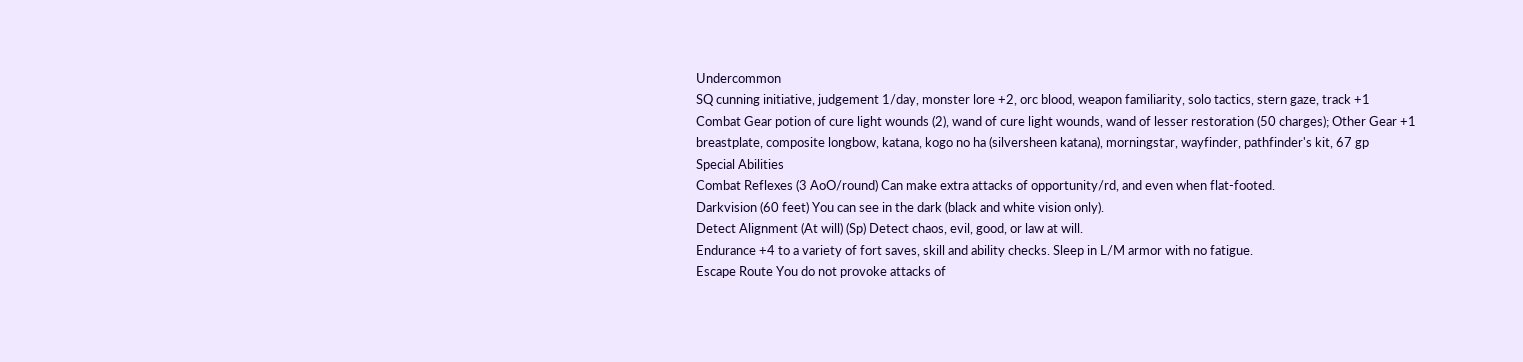Undercommon
SQ cunning initiative, judgement 1/day, monster lore +2, orc blood, weapon familiarity, solo tactics, stern gaze, track +1
Combat Gear potion of cure light wounds (2), wand of cure light wounds, wand of lesser restoration (50 charges); Other Gear +1 breastplate, composite longbow, katana, kogo no ha (silversheen katana), morningstar, wayfinder, pathfinder's kit, 67 gp
Special Abilities
Combat Reflexes (3 AoO/round) Can make extra attacks of opportunity/rd, and even when flat-footed.
Darkvision (60 feet) You can see in the dark (black and white vision only).
Detect Alignment (At will) (Sp) Detect chaos, evil, good, or law at will.
Endurance +4 to a variety of fort saves, skill and ability checks. Sleep in L/M armor with no fatigue.
Escape Route You do not provoke attacks of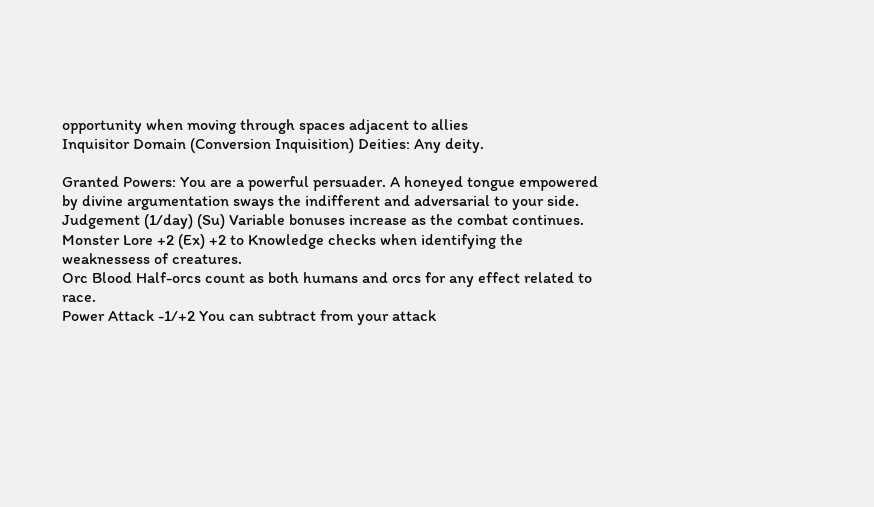opportunity when moving through spaces adjacent to allies
Inquisitor Domain (Conversion Inquisition) Deities: Any deity.

Granted Powers: You are a powerful persuader. A honeyed tongue empowered by divine argumentation sways the indifferent and adversarial to your side.
Judgement (1/day) (Su) Variable bonuses increase as the combat continues.
Monster Lore +2 (Ex) +2 to Knowledge checks when identifying the weaknessess of creatures.
Orc Blood Half-orcs count as both humans and orcs for any effect related to race.
Power Attack -1/+2 You can subtract from your attack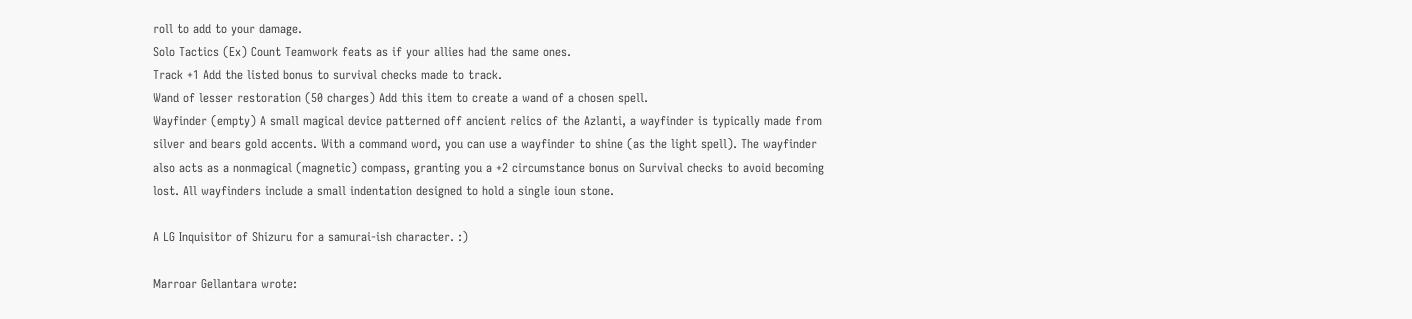roll to add to your damage.
Solo Tactics (Ex) Count Teamwork feats as if your allies had the same ones.
Track +1 Add the listed bonus to survival checks made to track.
Wand of lesser restoration (50 charges) Add this item to create a wand of a chosen spell.
Wayfinder (empty) A small magical device patterned off ancient relics of the Azlanti, a wayfinder is typically made from silver and bears gold accents. With a command word, you can use a wayfinder to shine (as the light spell). The wayfinder also acts as a nonmagical (magnetic) compass, granting you a +2 circumstance bonus on Survival checks to avoid becoming lost. All wayfinders include a small indentation designed to hold a single ioun stone.

A LG Inquisitor of Shizuru for a samurai-ish character. :)

Marroar Gellantara wrote: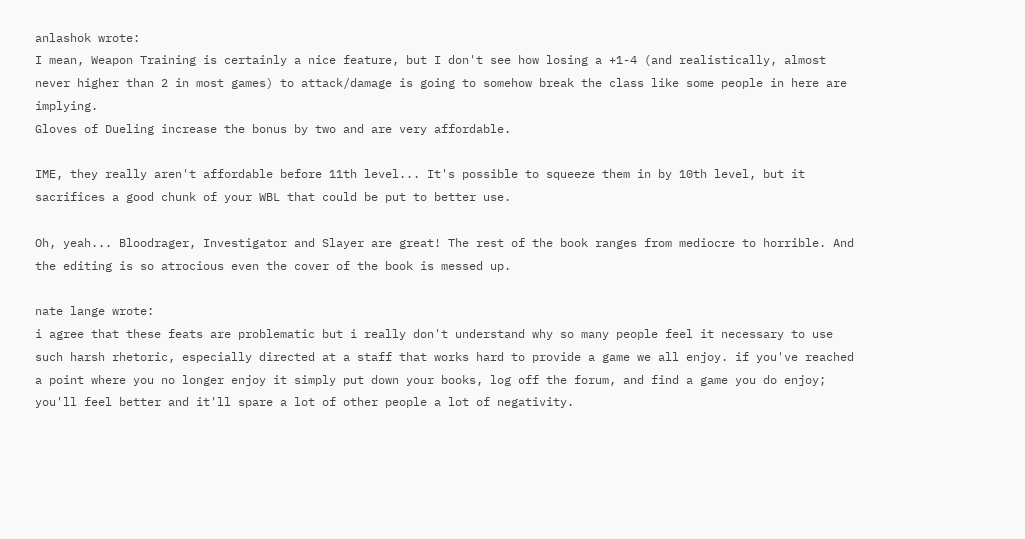anlashok wrote:
I mean, Weapon Training is certainly a nice feature, but I don't see how losing a +1-4 (and realistically, almost never higher than 2 in most games) to attack/damage is going to somehow break the class like some people in here are implying.
Gloves of Dueling increase the bonus by two and are very affordable.

IME, they really aren't affordable before 11th level... It's possible to squeeze them in by 10th level, but it sacrifices a good chunk of your WBL that could be put to better use.

Oh, yeah... Bloodrager, Investigator and Slayer are great! The rest of the book ranges from mediocre to horrible. And the editing is so atrocious even the cover of the book is messed up.

nate lange wrote:
i agree that these feats are problematic but i really don't understand why so many people feel it necessary to use such harsh rhetoric, especially directed at a staff that works hard to provide a game we all enjoy. if you've reached a point where you no longer enjoy it simply put down your books, log off the forum, and find a game you do enjoy; you'll feel better and it'll spare a lot of other people a lot of negativity.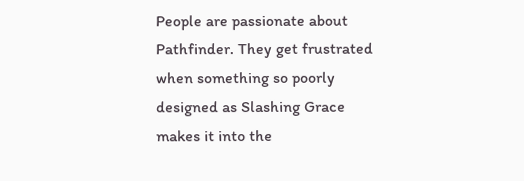People are passionate about Pathfinder. They get frustrated when something so poorly designed as Slashing Grace makes it into the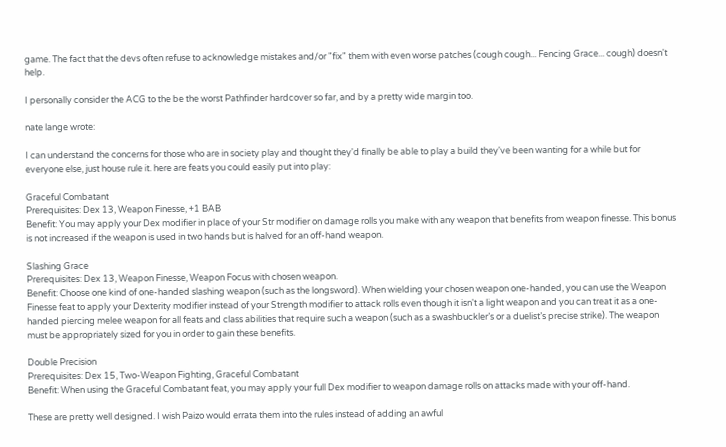game. The fact that the devs often refuse to acknowledge mistakes and/or "fix" them with even worse patches (cough cough... Fencing Grace... cough) doesn't help.

I personally consider the ACG to the be the worst Pathfinder hardcover so far, and by a pretty wide margin too.

nate lange wrote:

I can understand the concerns for those who are in society play and thought they'd finally be able to play a build they've been wanting for a while but for everyone else, just house rule it. here are feats you could easily put into play:

Graceful Combatant
Prerequisites: Dex 13, Weapon Finesse, +1 BAB
Benefit: You may apply your Dex modifier in place of your Str modifier on damage rolls you make with any weapon that benefits from weapon finesse. This bonus is not increased if the weapon is used in two hands but is halved for an off-hand weapon.

Slashing Grace
Prerequisites: Dex 13, Weapon Finesse, Weapon Focus with chosen weapon.
Benefit: Choose one kind of one-handed slashing weapon (such as the longsword). When wielding your chosen weapon one-handed, you can use the Weapon Finesse feat to apply your Dexterity modifier instead of your Strength modifier to attack rolls even though it isn't a light weapon and you can treat it as a one-handed piercing melee weapon for all feats and class abilities that require such a weapon (such as a swashbuckler’s or a duelist’s precise strike). The weapon must be appropriately sized for you in order to gain these benefits.

Double Precision
Prerequisites: Dex 15, Two-Weapon Fighting, Graceful Combatant
Benefit: When using the Graceful Combatant feat, you may apply your full Dex modifier to weapon damage rolls on attacks made with your off-hand.

These are pretty well designed. I wish Paizo would errata them into the rules instead of adding an awful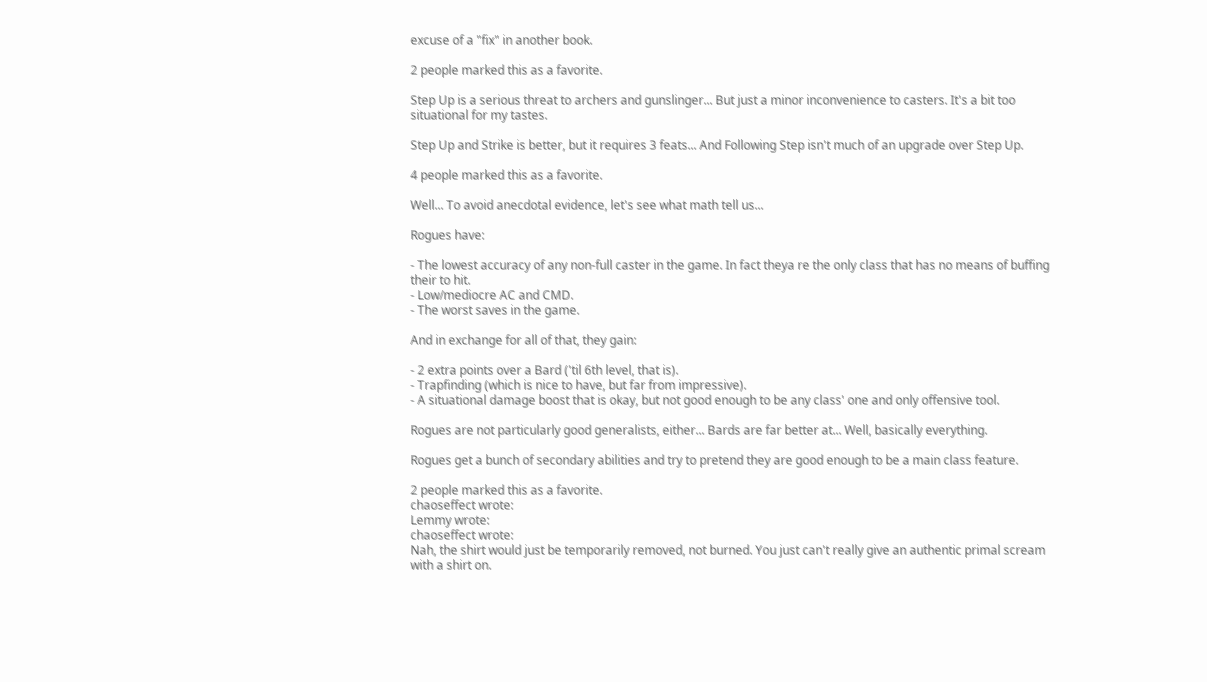excuse of a "fix" in another book.

2 people marked this as a favorite.

Step Up is a serious threat to archers and gunslinger... But just a minor inconvenience to casters. It's a bit too situational for my tastes.

Step Up and Strike is better, but it requires 3 feats... And Following Step isn't much of an upgrade over Step Up.

4 people marked this as a favorite.

Well... To avoid anecdotal evidence, let's see what math tell us...

Rogues have:

- The lowest accuracy of any non-full caster in the game. In fact theya re the only class that has no means of buffing their to hit.
- Low/mediocre AC and CMD.
- The worst saves in the game.

And in exchange for all of that, they gain:

- 2 extra points over a Bard ('til 6th level, that is).
- Trapfinding (which is nice to have, but far from impressive).
- A situational damage boost that is okay, but not good enough to be any class' one and only offensive tool.

Rogues are not particularly good generalists, either... Bards are far better at... Well, basically everything.

Rogues get a bunch of secondary abilities and try to pretend they are good enough to be a main class feature.

2 people marked this as a favorite.
chaoseffect wrote:
Lemmy wrote:
chaoseffect wrote:
Nah, the shirt would just be temporarily removed, not burned. You just can't really give an authentic primal scream with a shirt on.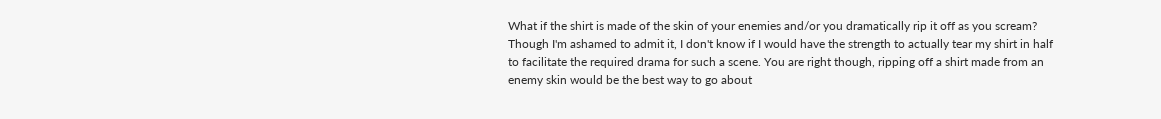What if the shirt is made of the skin of your enemies and/or you dramatically rip it off as you scream?
Though I'm ashamed to admit it, I don't know if I would have the strength to actually tear my shirt in half to facilitate the required drama for such a scene. You are right though, ripping off a shirt made from an enemy skin would be the best way to go about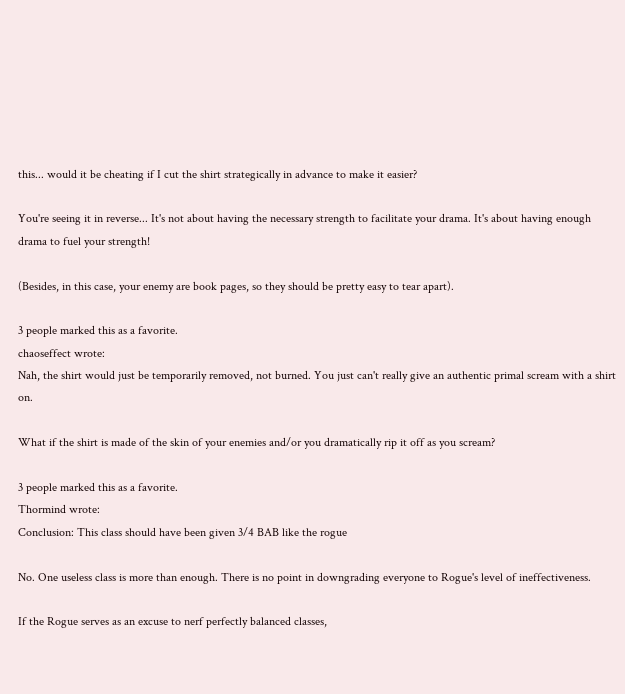this... would it be cheating if I cut the shirt strategically in advance to make it easier?

You're seeing it in reverse... It's not about having the necessary strength to facilitate your drama. It's about having enough drama to fuel your strength!

(Besides, in this case, your enemy are book pages, so they should be pretty easy to tear apart).

3 people marked this as a favorite.
chaoseffect wrote:
Nah, the shirt would just be temporarily removed, not burned. You just can't really give an authentic primal scream with a shirt on.

What if the shirt is made of the skin of your enemies and/or you dramatically rip it off as you scream?

3 people marked this as a favorite.
Thormind wrote:
Conclusion: This class should have been given 3/4 BAB like the rogue

No. One useless class is more than enough. There is no point in downgrading everyone to Rogue's level of ineffectiveness.

If the Rogue serves as an excuse to nerf perfectly balanced classes,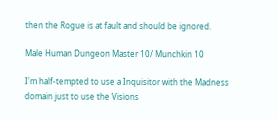then the Rogue is at fault and should be ignored.

Male Human Dungeon Master 10/ Munchkin 10

I'm half-tempted to use a Inquisitor with the Madness domain just to use the Visions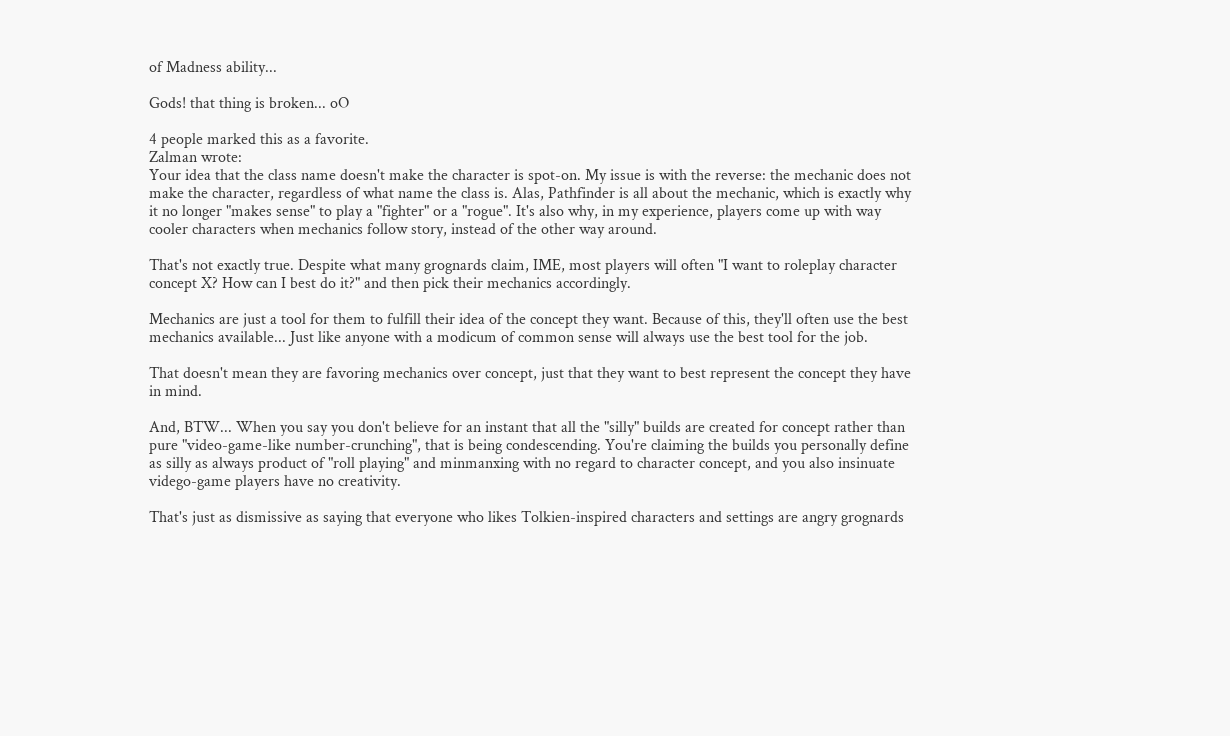of Madness ability...

Gods! that thing is broken... oO

4 people marked this as a favorite.
Zalman wrote:
Your idea that the class name doesn't make the character is spot-on. My issue is with the reverse: the mechanic does not make the character, regardless of what name the class is. Alas, Pathfinder is all about the mechanic, which is exactly why it no longer "makes sense" to play a "fighter" or a "rogue". It's also why, in my experience, players come up with way cooler characters when mechanics follow story, instead of the other way around.

That's not exactly true. Despite what many grognards claim, IME, most players will often "I want to roleplay character concept X? How can I best do it?" and then pick their mechanics accordingly.

Mechanics are just a tool for them to fulfill their idea of the concept they want. Because of this, they'll often use the best mechanics available... Just like anyone with a modicum of common sense will always use the best tool for the job.

That doesn't mean they are favoring mechanics over concept, just that they want to best represent the concept they have in mind.

And, BTW... When you say you don't believe for an instant that all the "silly" builds are created for concept rather than pure "video-game-like number-crunching", that is being condescending. You're claiming the builds you personally define as silly as always product of "roll playing" and minmanxing with no regard to character concept, and you also insinuate vidego-game players have no creativity.

That's just as dismissive as saying that everyone who likes Tolkien-inspired characters and settings are angry grognards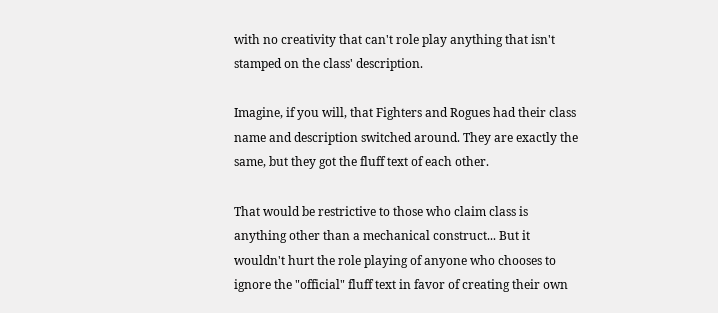with no creativity that can't role play anything that isn't stamped on the class' description.

Imagine, if you will, that Fighters and Rogues had their class name and description switched around. They are exactly the same, but they got the fluff text of each other.

That would be restrictive to those who claim class is anything other than a mechanical construct... But it wouldn't hurt the role playing of anyone who chooses to ignore the "official" fluff text in favor of creating their own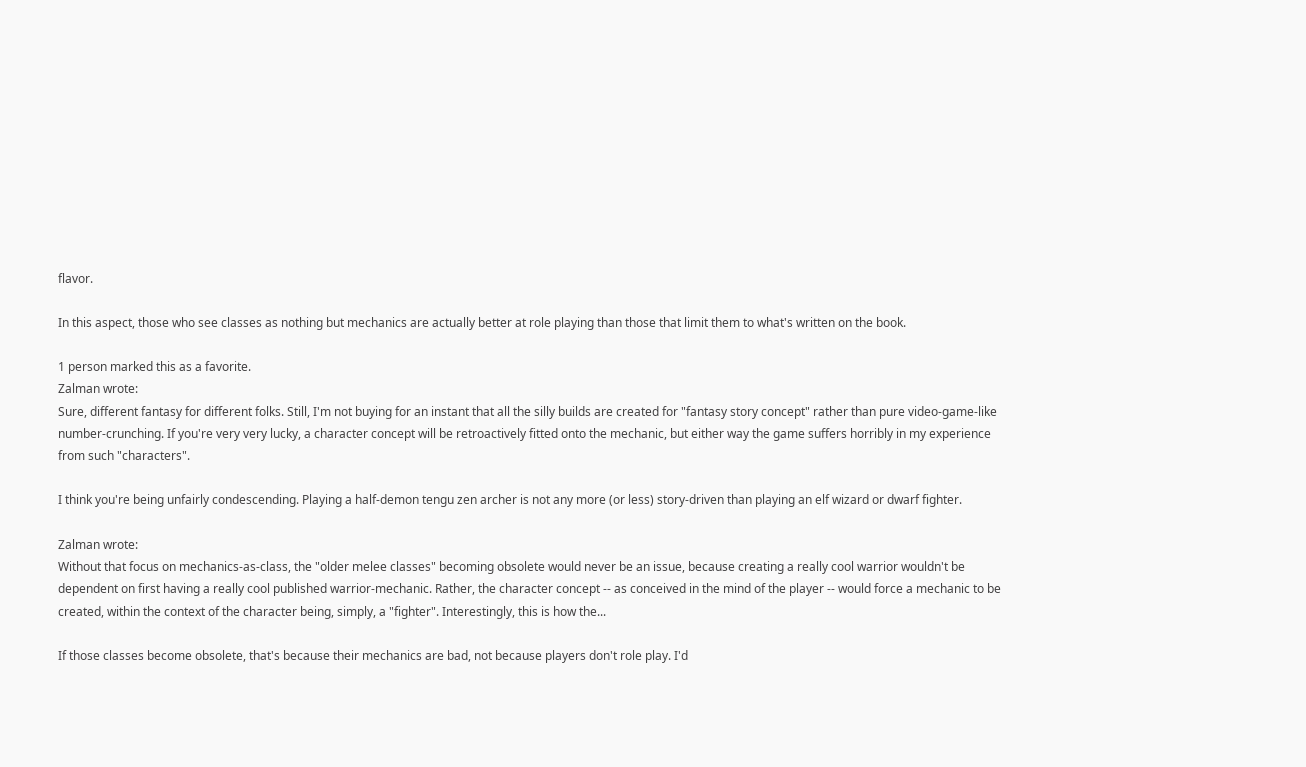flavor.

In this aspect, those who see classes as nothing but mechanics are actually better at role playing than those that limit them to what's written on the book.

1 person marked this as a favorite.
Zalman wrote:
Sure, different fantasy for different folks. Still, I'm not buying for an instant that all the silly builds are created for "fantasy story concept" rather than pure video-game-like number-crunching. If you're very very lucky, a character concept will be retroactively fitted onto the mechanic, but either way the game suffers horribly in my experience from such "characters".

I think you're being unfairly condescending. Playing a half-demon tengu zen archer is not any more (or less) story-driven than playing an elf wizard or dwarf fighter.

Zalman wrote:
Without that focus on mechanics-as-class, the "older melee classes" becoming obsolete would never be an issue, because creating a really cool warrior wouldn't be dependent on first having a really cool published warrior-mechanic. Rather, the character concept -- as conceived in the mind of the player -- would force a mechanic to be created, within the context of the character being, simply, a "fighter". Interestingly, this is how the...

If those classes become obsolete, that's because their mechanics are bad, not because players don't role play. I'd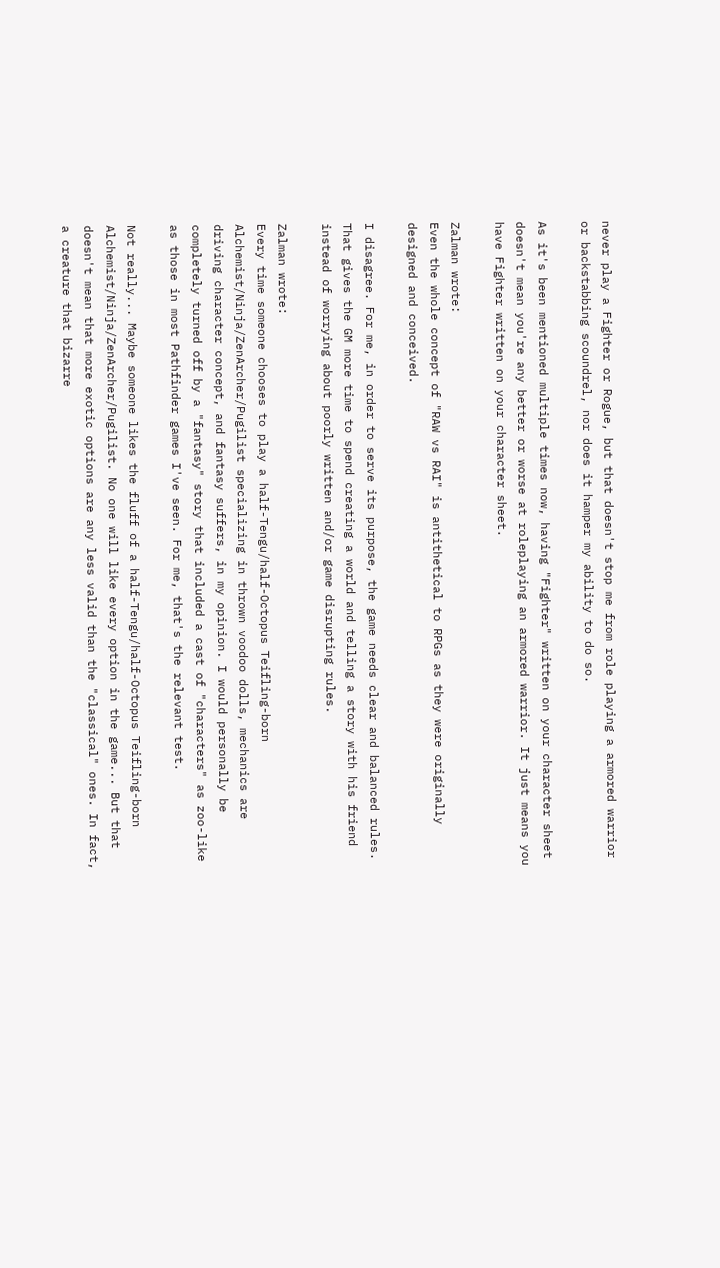never play a Fighter or Rogue, but that doesn't stop me from role playing a armored warrior or backstabbing scoundrel, nor does it hamper my ability to do so.

As it's been mentioned multiple times now, having "Fighter" written on your character sheet doesn't mean you're any better or worse at roleplaying an armored warrior. It just means you have Fighter written on your character sheet.

Zalman wrote:
Even the whole concept of "RAW vs RAI" is antithetical to RPGs as they were originally designed and conceived.

I disagree. For me, in order to serve its purpose, the game needs clear and balanced rules. That gives the GM more time to spend creating a world and telling a story with his friend instead of worrying about poorly written and/or game disrupting rules.

Zalman wrote:
Every time someone chooses to play a half-Tengu/half-Octopus Teifling-born Alchemist/Ninja/ZenArcher/Pugilist specializing in thrown voodoo dolls, mechanics are driving character concept, and fantasy suffers, in my opinion. I would personally be completely turned off by a "fantasy" story that included a cast of "characters" as zoo-like as those in most Pathfinder games I've seen. For me, that's the relevant test.

Not really... Maybe someone likes the fluff of a half-Tengu/half-Octopus Teifling-born Alchemist/Ninja/ZenArcher/Pugilist. No one will like every option in the game... But that doesn't mean that more exotic options are any less valid than the "classical" ones. In fact, a creature that bizarre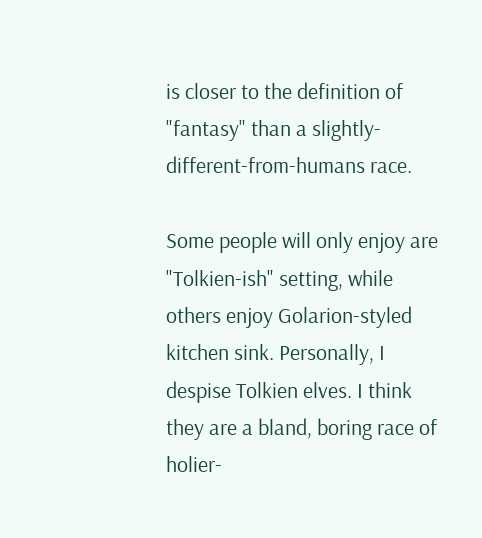is closer to the definition of "fantasy" than a slightly-different-from-humans race.

Some people will only enjoy are "Tolkien-ish" setting, while others enjoy Golarion-styled kitchen sink. Personally, I despise Tolkien elves. I think they are a bland, boring race of holier-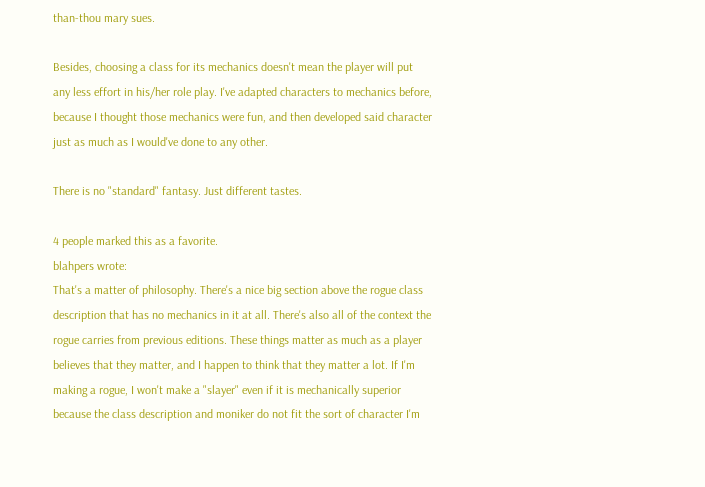than-thou mary sues.

Besides, choosing a class for its mechanics doesn't mean the player will put any less effort in his/her role play. I've adapted characters to mechanics before, because I thought those mechanics were fun, and then developed said character just as much as I would've done to any other.

There is no "standard" fantasy. Just different tastes.

4 people marked this as a favorite.
blahpers wrote:
That's a matter of philosophy. There's a nice big section above the rogue class description that has no mechanics in it at all. There's also all of the context the rogue carries from previous editions. These things matter as much as a player believes that they matter, and I happen to think that they matter a lot. If I'm making a rogue, I won't make a "slayer" even if it is mechanically superior because the class description and moniker do not fit the sort of character I'm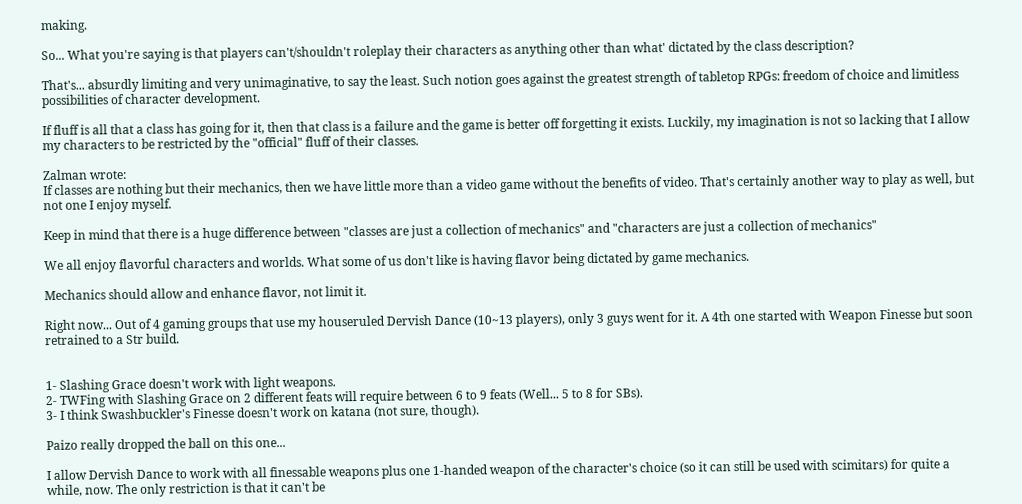making.

So... What you're saying is that players can't/shouldn't roleplay their characters as anything other than what' dictated by the class description?

That's... absurdly limiting and very unimaginative, to say the least. Such notion goes against the greatest strength of tabletop RPGs: freedom of choice and limitless possibilities of character development.

If fluff is all that a class has going for it, then that class is a failure and the game is better off forgetting it exists. Luckily, my imagination is not so lacking that I allow my characters to be restricted by the "official" fluff of their classes.

Zalman wrote:
If classes are nothing but their mechanics, then we have little more than a video game without the benefits of video. That's certainly another way to play as well, but not one I enjoy myself.

Keep in mind that there is a huge difference between "classes are just a collection of mechanics" and "characters are just a collection of mechanics"

We all enjoy flavorful characters and worlds. What some of us don't like is having flavor being dictated by game mechanics.

Mechanics should allow and enhance flavor, not limit it.

Right now... Out of 4 gaming groups that use my houseruled Dervish Dance (10~13 players), only 3 guys went for it. A 4th one started with Weapon Finesse but soon retrained to a Str build.


1- Slashing Grace doesn't work with light weapons.
2- TWFing with Slashing Grace on 2 different feats will require between 6 to 9 feats (Well... 5 to 8 for SBs).
3- I think Swashbuckler's Finesse doesn't work on katana (not sure, though).

Paizo really dropped the ball on this one...

I allow Dervish Dance to work with all finessable weapons plus one 1-handed weapon of the character's choice (so it can still be used with scimitars) for quite a while, now. The only restriction is that it can't be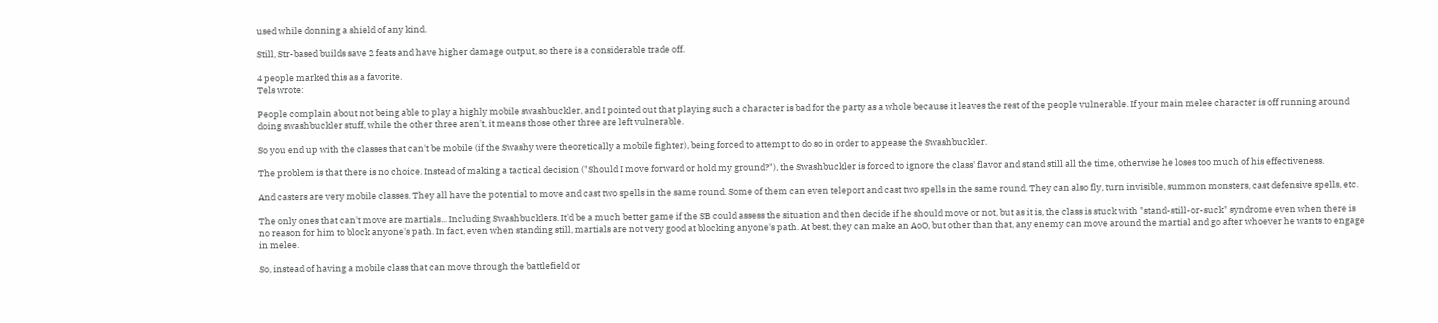used while donning a shield of any kind.

Still, Str-based builds save 2 feats and have higher damage output, so there is a considerable trade off.

4 people marked this as a favorite.
Tels wrote:

People complain about not being able to play a highly mobile swashbuckler, and I pointed out that playing such a character is bad for the party as a whole because it leaves the rest of the people vulnerable. If your main melee character is off running around doing swashbuckler stuff, while the other three aren't, it means those other three are left vulnerable.

So you end up with the classes that can't be mobile (if the Swashy were theoretically a mobile fighter), being forced to attempt to do so in order to appease the Swashbuckler.

The problem is that there is no choice. Instead of making a tactical decision ("Should I move forward or hold my ground?"), the Swashbuckler is forced to ignore the class' flavor and stand still all the time, otherwise he loses too much of his effectiveness.

And casters are very mobile classes. They all have the potential to move and cast two spells in the same round. Some of them can even teleport and cast two spells in the same round. They can also fly, turn invisible, summon monsters, cast defensive spells, etc.

The only ones that can't move are martials... Including Swashbucklers. It'd be a much better game if the SB could assess the situation and then decide if he should move or not, but as it is, the class is stuck with "stand-still-or-suck" syndrome even when there is no reason for him to block anyone's path. In fact, even when standing still, martials are not very good at blocking anyone's path. At best, they can make an AoO, but other than that, any enemy can move around the martial and go after whoever he wants to engage in melee.

So, instead of having a mobile class that can move through the battlefield or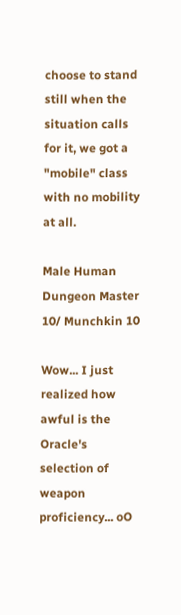choose to stand still when the situation calls for it, we got a "mobile" class with no mobility at all.

Male Human Dungeon Master 10/ Munchkin 10

Wow... I just realized how awful is the Oracle's selection of weapon proficiency... oO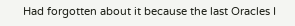Had forgotten about it because the last Oracles I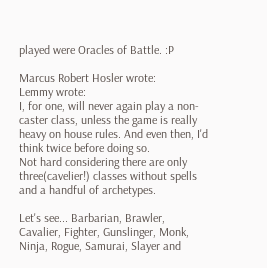played were Oracles of Battle. :P

Marcus Robert Hosler wrote:
Lemmy wrote:
I, for one, will never again play a non-caster class, unless the game is really heavy on house rules. And even then, I'd think twice before doing so.
Not hard considering there are only three(cavelier!) classes without spells and a handful of archetypes.

Let's see... Barbarian, Brawler, Cavalier, Fighter, Gunslinger, Monk, Ninja, Rogue, Samurai, Slayer and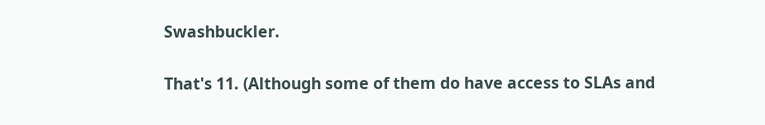Swashbuckler.

That's 11. (Although some of them do have access to SLAs and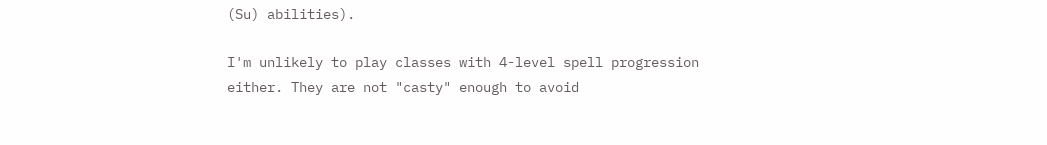(Su) abilities).

I'm unlikely to play classes with 4-level spell progression either. They are not "casty" enough to avoid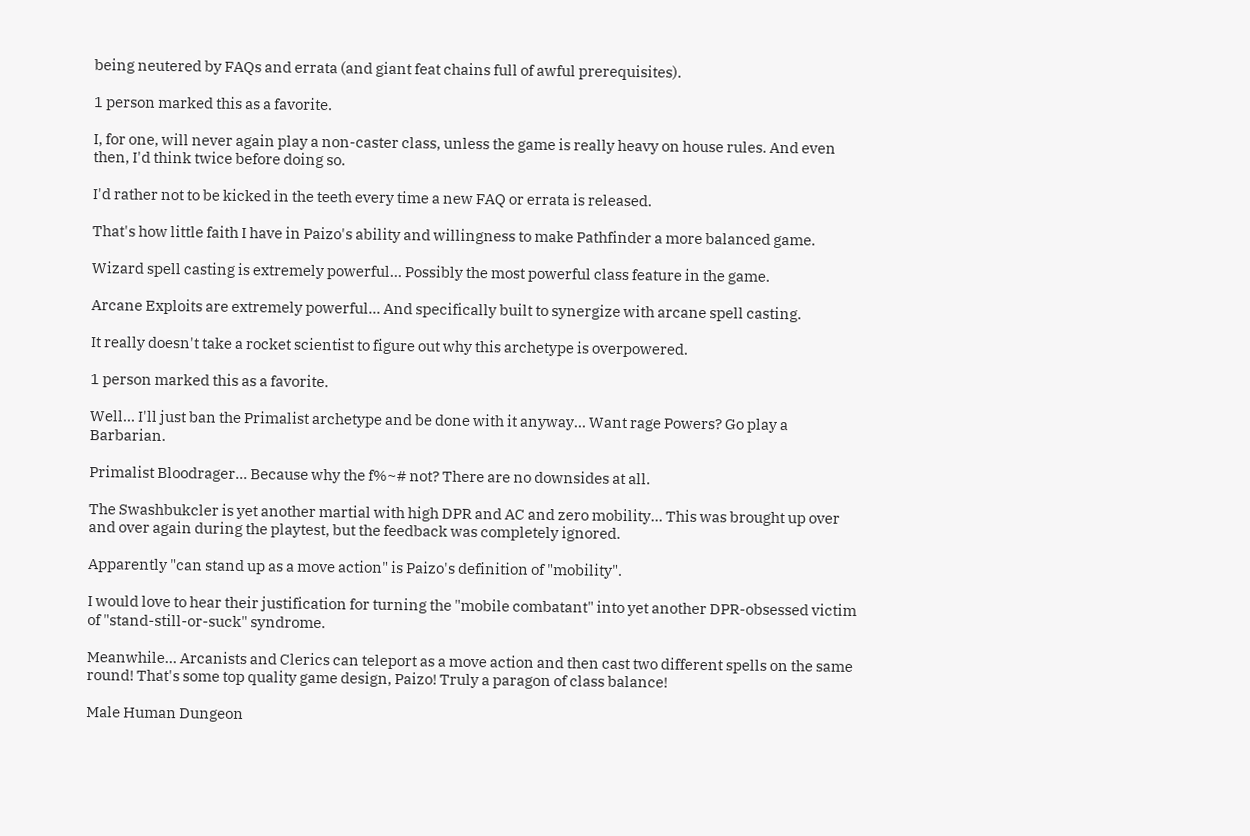being neutered by FAQs and errata (and giant feat chains full of awful prerequisites).

1 person marked this as a favorite.

I, for one, will never again play a non-caster class, unless the game is really heavy on house rules. And even then, I'd think twice before doing so.

I'd rather not to be kicked in the teeth every time a new FAQ or errata is released.

That's how little faith I have in Paizo's ability and willingness to make Pathfinder a more balanced game.

Wizard spell casting is extremely powerful... Possibly the most powerful class feature in the game.

Arcane Exploits are extremely powerful... And specifically built to synergize with arcane spell casting.

It really doesn't take a rocket scientist to figure out why this archetype is overpowered.

1 person marked this as a favorite.

Well... I'll just ban the Primalist archetype and be done with it anyway... Want rage Powers? Go play a Barbarian.

Primalist Bloodrager... Because why the f%~# not? There are no downsides at all.

The Swashbukcler is yet another martial with high DPR and AC and zero mobility... This was brought up over and over again during the playtest, but the feedback was completely ignored.

Apparently "can stand up as a move action" is Paizo's definition of "mobility".

I would love to hear their justification for turning the "mobile combatant" into yet another DPR-obsessed victim of "stand-still-or-suck" syndrome.

Meanwhile... Arcanists and Clerics can teleport as a move action and then cast two different spells on the same round! That's some top quality game design, Paizo! Truly a paragon of class balance!

Male Human Dungeon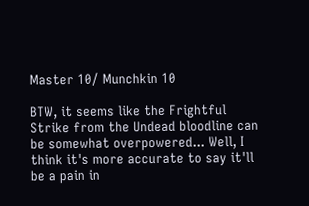Master 10/ Munchkin 10

BTW, it seems like the Frightful Strike from the Undead bloodline can be somewhat overpowered... Well, I think it's more accurate to say it'll be a pain in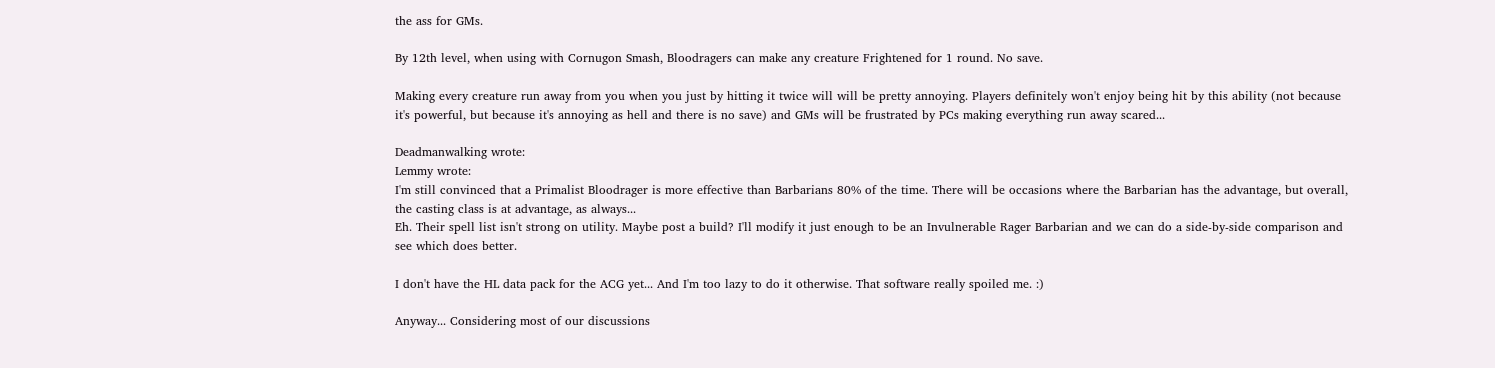the ass for GMs.

By 12th level, when using with Cornugon Smash, Bloodragers can make any creature Frightened for 1 round. No save.

Making every creature run away from you when you just by hitting it twice will will be pretty annoying. Players definitely won't enjoy being hit by this ability (not because it's powerful, but because it's annoying as hell and there is no save) and GMs will be frustrated by PCs making everything run away scared...

Deadmanwalking wrote:
Lemmy wrote:
I'm still convinced that a Primalist Bloodrager is more effective than Barbarians 80% of the time. There will be occasions where the Barbarian has the advantage, but overall, the casting class is at advantage, as always...
Eh. Their spell list isn't strong on utility. Maybe post a build? I'll modify it just enough to be an Invulnerable Rager Barbarian and we can do a side-by-side comparison and see which does better.

I don't have the HL data pack for the ACG yet... And I'm too lazy to do it otherwise. That software really spoiled me. :)

Anyway... Considering most of our discussions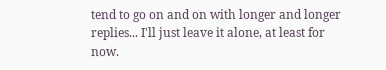tend to go on and on with longer and longer replies... I'll just leave it alone, at least for now.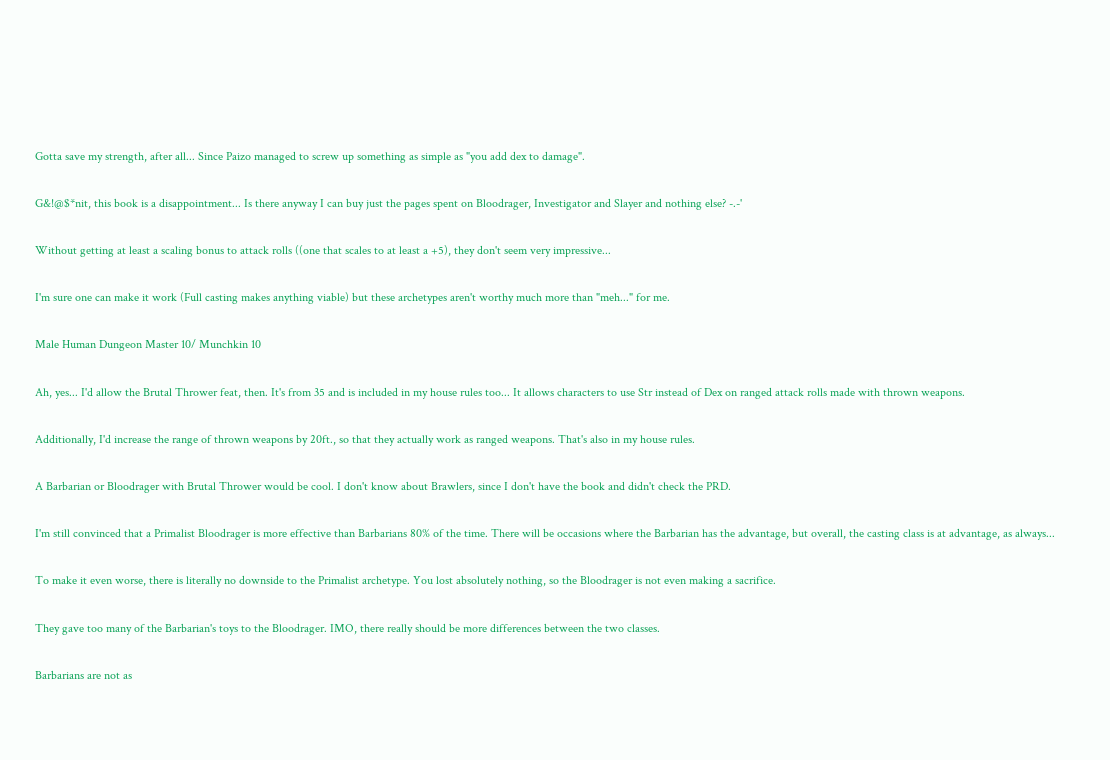Gotta save my strength, after all... Since Paizo managed to screw up something as simple as "you add dex to damage".

G&!@$*nit, this book is a disappointment... Is there anyway I can buy just the pages spent on Bloodrager, Investigator and Slayer and nothing else? -.-'

Without getting at least a scaling bonus to attack rolls ((one that scales to at least a +5), they don't seem very impressive...

I'm sure one can make it work (Full casting makes anything viable) but these archetypes aren't worthy much more than "meh..." for me.

Male Human Dungeon Master 10/ Munchkin 10

Ah, yes... I'd allow the Brutal Thrower feat, then. It's from 35 and is included in my house rules too... It allows characters to use Str instead of Dex on ranged attack rolls made with thrown weapons.

Additionally, I'd increase the range of thrown weapons by 20ft., so that they actually work as ranged weapons. That's also in my house rules.

A Barbarian or Bloodrager with Brutal Thrower would be cool. I don't know about Brawlers, since I don't have the book and didn't check the PRD.

I'm still convinced that a Primalist Bloodrager is more effective than Barbarians 80% of the time. There will be occasions where the Barbarian has the advantage, but overall, the casting class is at advantage, as always...

To make it even worse, there is literally no downside to the Primalist archetype. You lost absolutely nothing, so the Bloodrager is not even making a sacrifice.

They gave too many of the Barbarian's toys to the Bloodrager. IMO, there really should be more differences between the two classes.

Barbarians are not as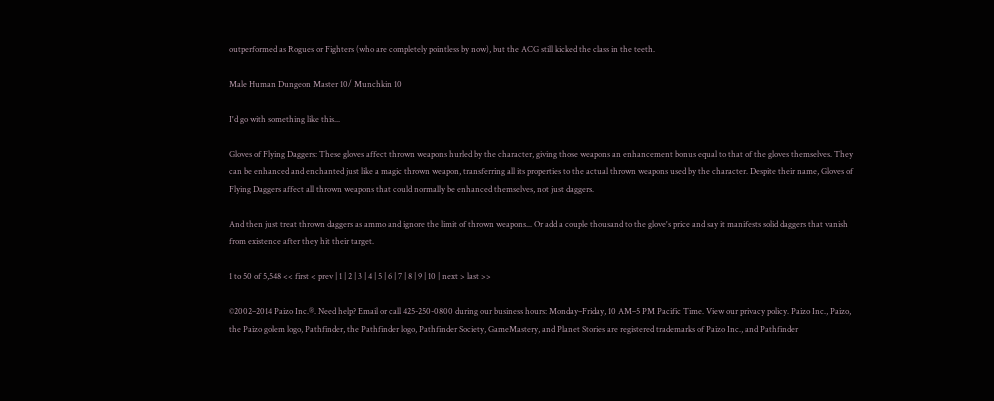outperformed as Rogues or Fighters (who are completely pointless by now), but the ACG still kicked the class in the teeth.

Male Human Dungeon Master 10/ Munchkin 10

I'd go with something like this...

Gloves of Flying Daggers: These gloves affect thrown weapons hurled by the character, giving those weapons an enhancement bonus equal to that of the gloves themselves. They can be enhanced and enchanted just like a magic thrown weapon, transferring all its properties to the actual thrown weapons used by the character. Despite their name, Gloves of Flying Daggers affect all thrown weapons that could normally be enhanced themselves, not just daggers.

And then just treat thrown daggers as ammo and ignore the limit of thrown weapons... Or add a couple thousand to the glove's price and say it manifests solid daggers that vanish from existence after they hit their target.

1 to 50 of 5,548 << first < prev | 1 | 2 | 3 | 4 | 5 | 6 | 7 | 8 | 9 | 10 | next > last >>

©2002–2014 Paizo Inc.®. Need help? Email or call 425-250-0800 during our business hours: Monday–Friday, 10 AM–5 PM Pacific Time. View our privacy policy. Paizo Inc., Paizo, the Paizo golem logo, Pathfinder, the Pathfinder logo, Pathfinder Society, GameMastery, and Planet Stories are registered trademarks of Paizo Inc., and Pathfinder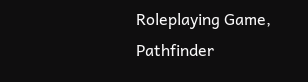Roleplaying Game, Pathfinder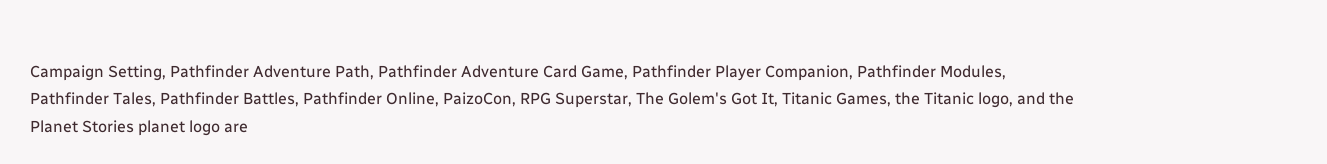Campaign Setting, Pathfinder Adventure Path, Pathfinder Adventure Card Game, Pathfinder Player Companion, Pathfinder Modules, Pathfinder Tales, Pathfinder Battles, Pathfinder Online, PaizoCon, RPG Superstar, The Golem's Got It, Titanic Games, the Titanic logo, and the Planet Stories planet logo are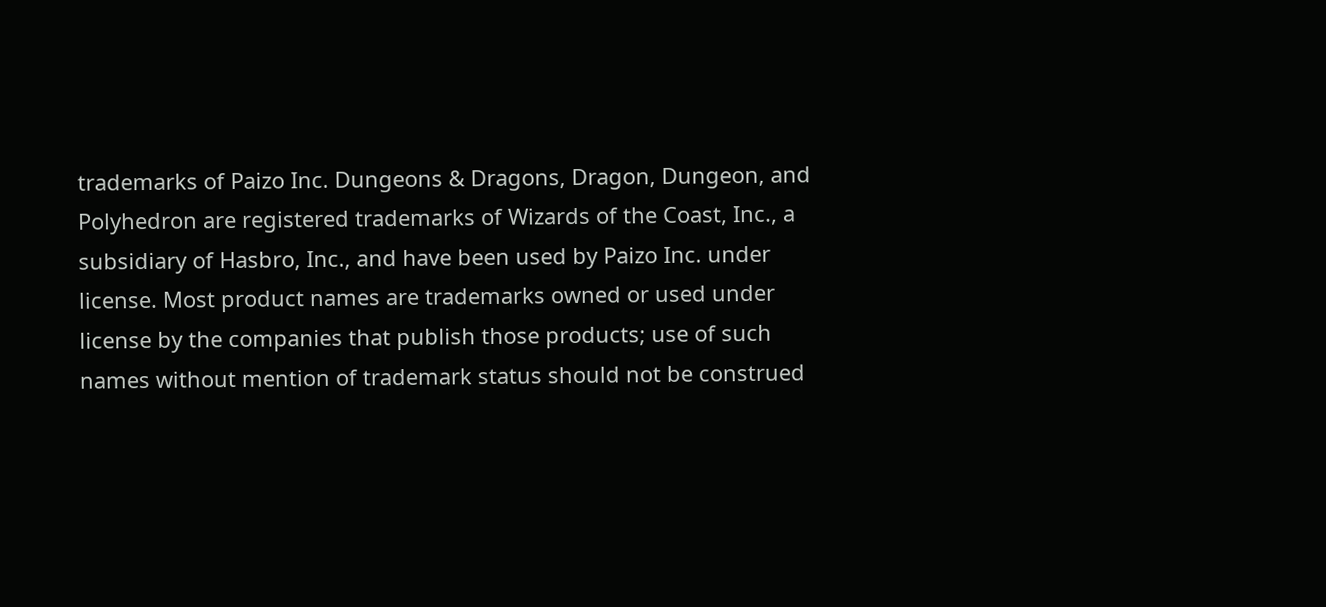trademarks of Paizo Inc. Dungeons & Dragons, Dragon, Dungeon, and Polyhedron are registered trademarks of Wizards of the Coast, Inc., a subsidiary of Hasbro, Inc., and have been used by Paizo Inc. under license. Most product names are trademarks owned or used under license by the companies that publish those products; use of such names without mention of trademark status should not be construed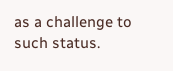as a challenge to such status.